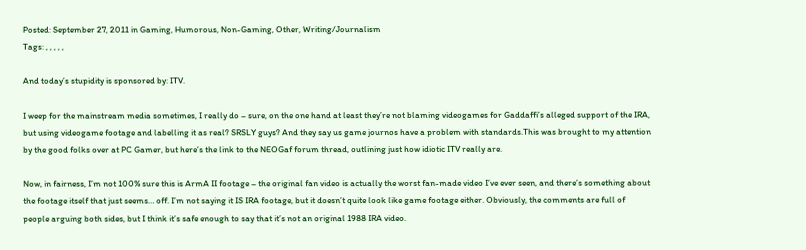Posted: September 27, 2011 in Gaming, Humorous, Non-Gaming, Other, Writing/Journalism
Tags: , , , , ,

And today’s stupidity is sponsored by: ITV.

I weep for the mainstream media sometimes, I really do – sure, on the one hand at least they’re not blaming videogames for Gaddaffi’s alleged support of the IRA, but using videogame footage and labelling it as real? SRSLY guys? And they say us game journos have a problem with standards.This was brought to my attention by the good folks over at PC Gamer, but here’s the link to the NEOGaf forum thread, outlining just how idiotic ITV really are.

Now, in fairness, I’m not 100% sure this is ArmA II footage – the original fan video is actually the worst fan-made video I’ve ever seen, and there’s something about the footage itself that just seems… off. I’m not saying it IS IRA footage, but it doesn’t quite look like game footage either. Obviously, the comments are full of people arguing both sides, but I think it’s safe enough to say that it’s not an original 1988 IRA video.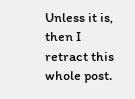Unless it is, then I retract this whole post.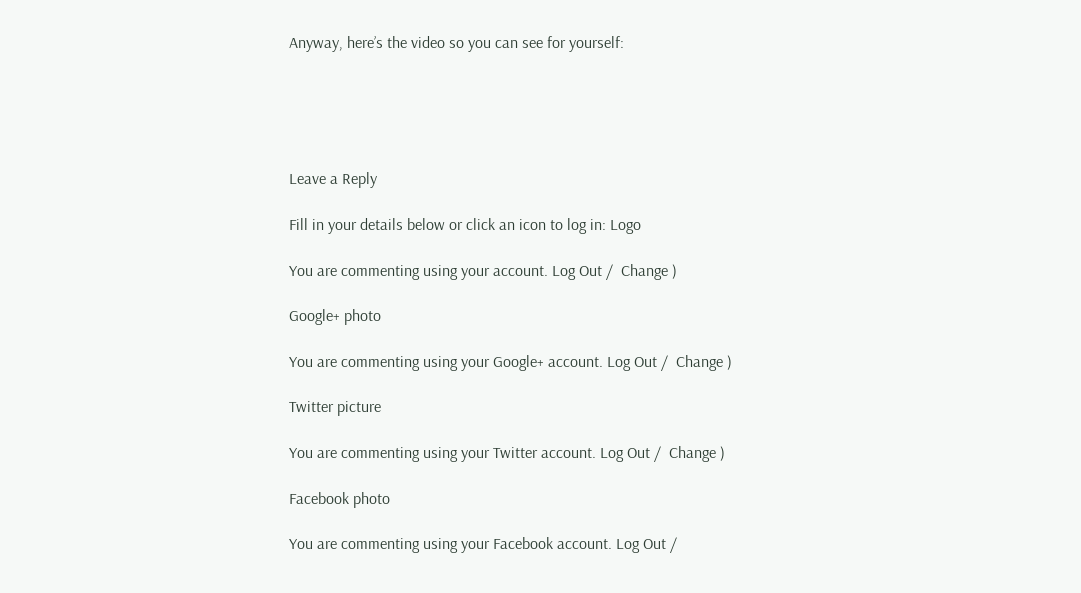Anyway, here’s the video so you can see for yourself:





Leave a Reply

Fill in your details below or click an icon to log in: Logo

You are commenting using your account. Log Out /  Change )

Google+ photo

You are commenting using your Google+ account. Log Out /  Change )

Twitter picture

You are commenting using your Twitter account. Log Out /  Change )

Facebook photo

You are commenting using your Facebook account. Log Out /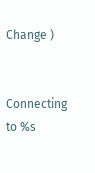Change )


Connecting to %s